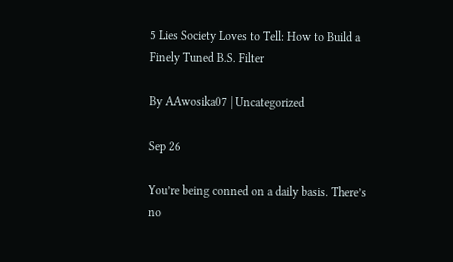5 Lies Society Loves to Tell: How to Build a Finely Tuned B.S. Filter

By AAwosika07 | Uncategorized

Sep 26

You’re being conned on a daily basis. There’s no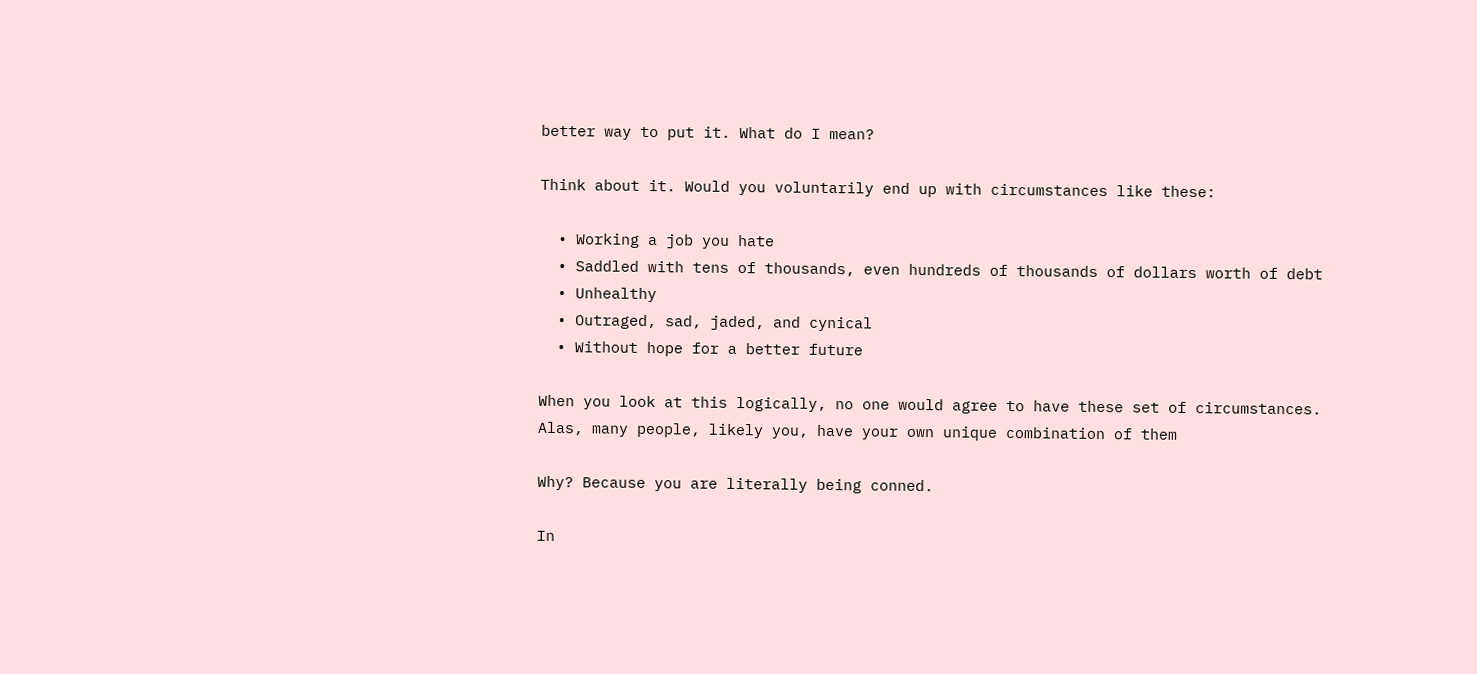better way to put it. What do I mean?

Think about it. Would you voluntarily end up with circumstances like these:

  • Working a job you hate
  • Saddled with tens of thousands, even hundreds of thousands of dollars worth of debt
  • Unhealthy
  • Outraged, sad, jaded, and cynical
  • Without hope for a better future

When you look at this logically, no one would agree to have these set of circumstances. Alas, many people, likely you, have your own unique combination of them

Why? Because you are literally being conned.

In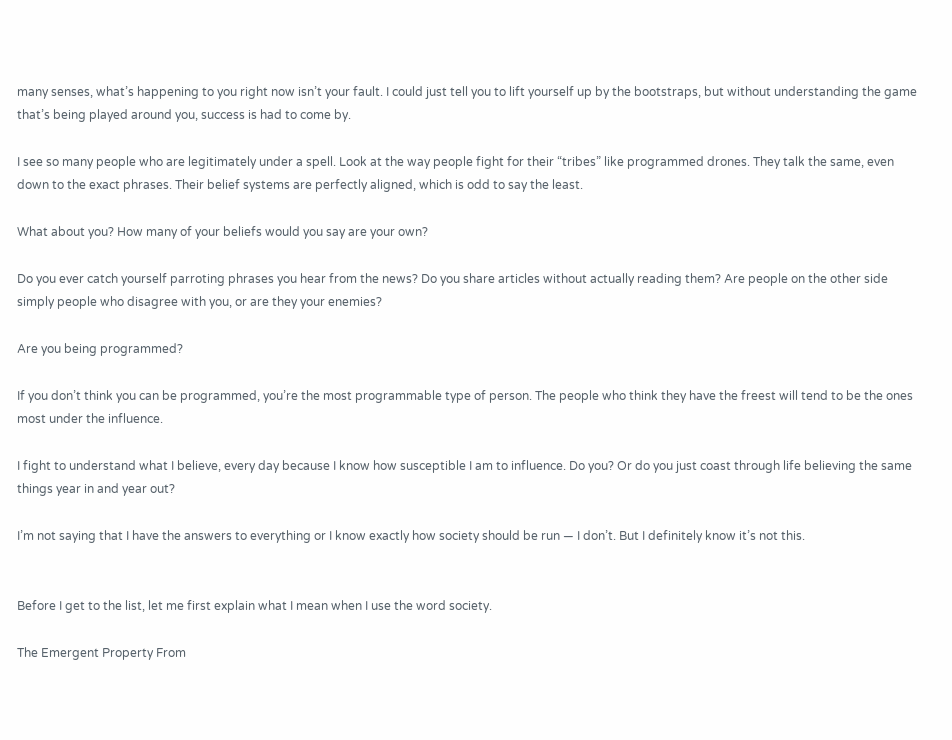many senses, what’s happening to you right now isn’t your fault. I could just tell you to lift yourself up by the bootstraps, but without understanding the game that’s being played around you, success is had to come by.

I see so many people who are legitimately under a spell. Look at the way people fight for their “tribes” like programmed drones. They talk the same, even down to the exact phrases. Their belief systems are perfectly aligned, which is odd to say the least.

What about you? How many of your beliefs would you say are your own?

Do you ever catch yourself parroting phrases you hear from the news? Do you share articles without actually reading them? Are people on the other side simply people who disagree with you, or are they your enemies?

Are you being programmed?

If you don’t think you can be programmed, you’re the most programmable type of person. The people who think they have the freest will tend to be the ones most under the influence.

I fight to understand what I believe, every day because I know how susceptible I am to influence. Do you? Or do you just coast through life believing the same things year in and year out?

I’m not saying that I have the answers to everything or I know exactly how society should be run — I don’t. But I definitely know it’s not this.


Before I get to the list, let me first explain what I mean when I use the word society.

The Emergent Property From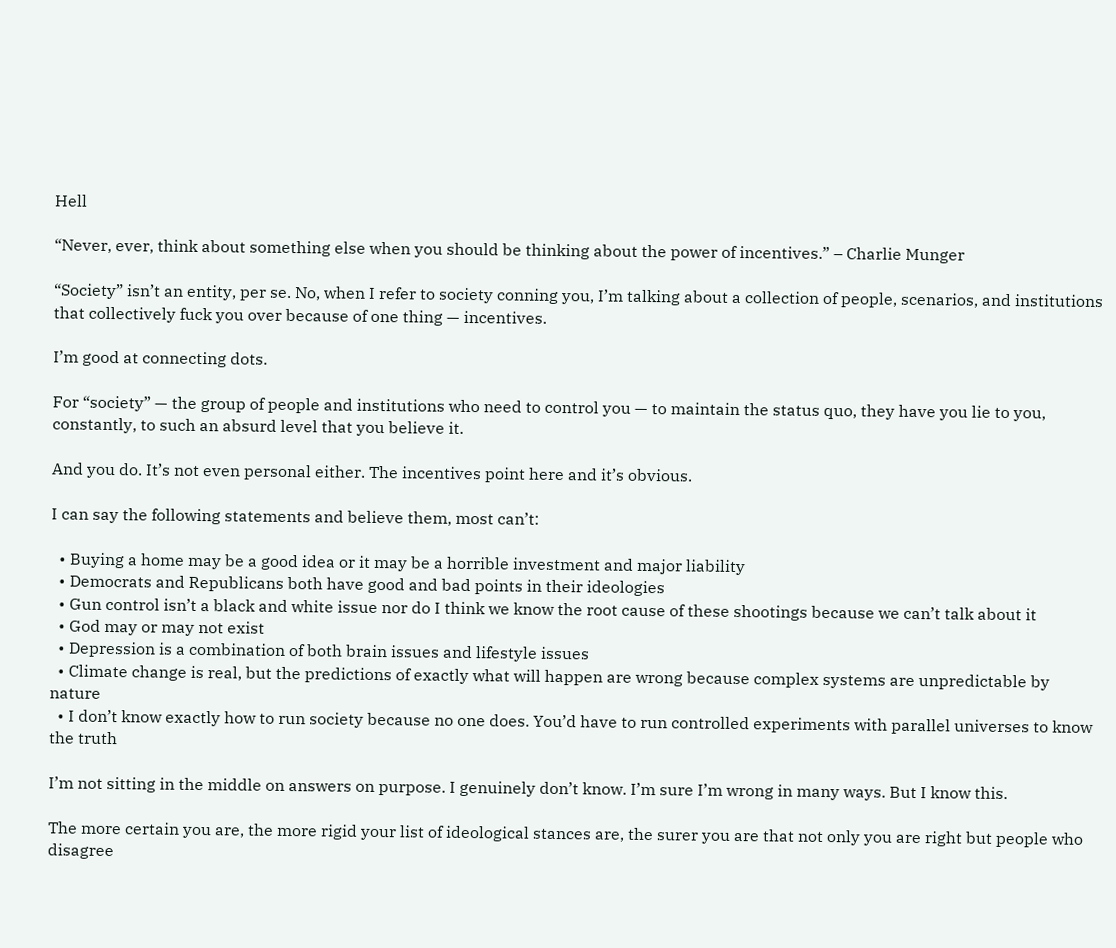Hell

“Never, ever, think about something else when you should be thinking about the power of incentives.” – Charlie Munger

“Society” isn’t an entity, per se. No, when I refer to society conning you, I’m talking about a collection of people, scenarios, and institutions that collectively fuck you over because of one thing — incentives.

I’m good at connecting dots.

For “society” — the group of people and institutions who need to control you — to maintain the status quo, they have you lie to you, constantly, to such an absurd level that you believe it.

And you do. It’s not even personal either. The incentives point here and it’s obvious.

I can say the following statements and believe them, most can’t:

  • Buying a home may be a good idea or it may be a horrible investment and major liability
  • Democrats and Republicans both have good and bad points in their ideologies
  • Gun control isn’t a black and white issue nor do I think we know the root cause of these shootings because we can’t talk about it
  • God may or may not exist
  • Depression is a combination of both brain issues and lifestyle issues
  • Climate change is real, but the predictions of exactly what will happen are wrong because complex systems are unpredictable by nature
  • I don’t know exactly how to run society because no one does. You’d have to run controlled experiments with parallel universes to know the truth

I’m not sitting in the middle on answers on purpose. I genuinely don’t know. I’m sure I’m wrong in many ways. But I know this.

The more certain you are, the more rigid your list of ideological stances are, the surer you are that not only you are right but people who disagree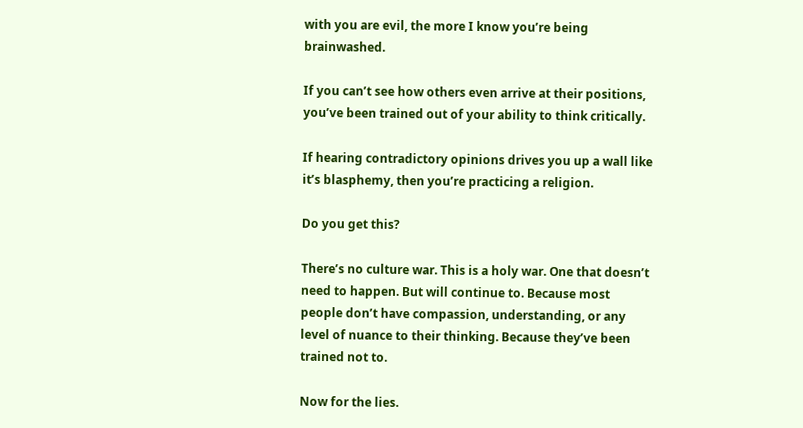with you are evil, the more I know you’re being brainwashed.

If you can’t see how others even arrive at their positions, you’ve been trained out of your ability to think critically.

If hearing contradictory opinions drives you up a wall like it’s blasphemy, then you’re practicing a religion.

Do you get this?

There’s no culture war. This is a holy war. One that doesn’t need to happen. But will continue to. Because most people don’t have compassion, understanding, or any level of nuance to their thinking. Because they’ve been trained not to.

Now for the lies.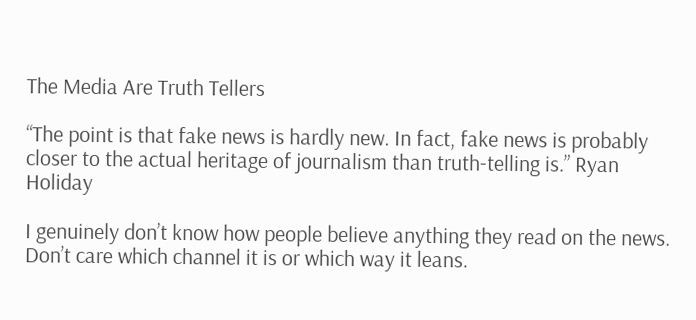The Media Are Truth Tellers

“The point is that fake news is hardly new. In fact, fake news is probably closer to the actual heritage of journalism than truth-telling is.” Ryan Holiday

I genuinely don’t know how people believe anything they read on the news. Don’t care which channel it is or which way it leans.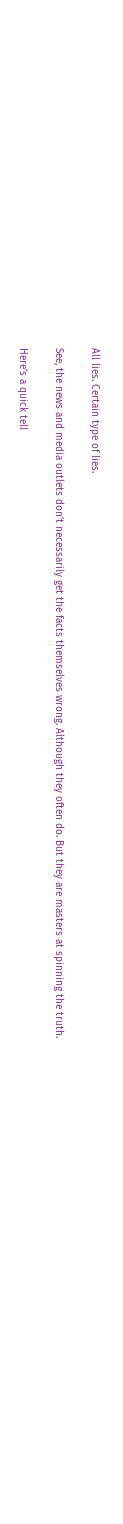All lies. Certain type of lies.

See, the news and media outlets don’t necessarily get the facts themselves wrong. Although they often do. But they are masters at spinning the truth.

Here’s a quick tell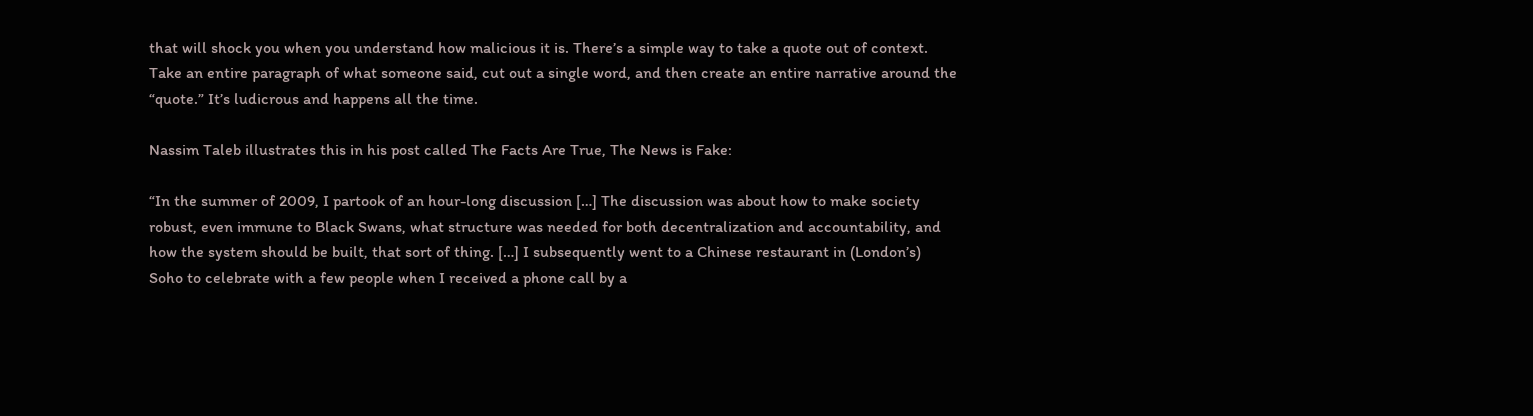that will shock you when you understand how malicious it is. There’s a simple way to take a quote out of context. Take an entire paragraph of what someone said, cut out a single word, and then create an entire narrative around the “quote.” It’s ludicrous and happens all the time.

Nassim Taleb illustrates this in his post called The Facts Are True, The News is Fake:

“In the summer of 2009, I partook of an hour-long discussion […] The discussion was about how to make society robust, even immune to Black Swans, what structure was needed for both decentralization and accountability, and how the system should be built, that sort of thing. […] I subsequently went to a Chinese restaurant in (London’s) Soho to celebrate with a few people when I received a phone call by a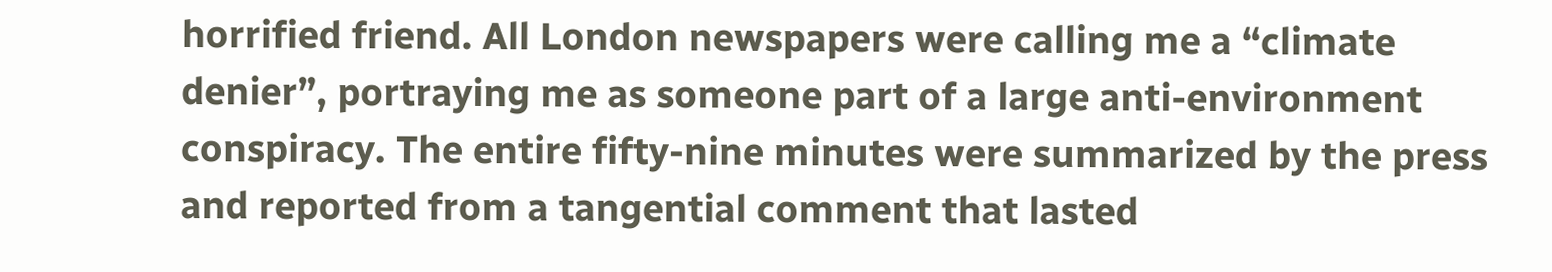horrified friend. All London newspapers were calling me a “climate denier”, portraying me as someone part of a large anti-environment conspiracy. The entire fifty-nine minutes were summarized by the press and reported from a tangential comment that lasted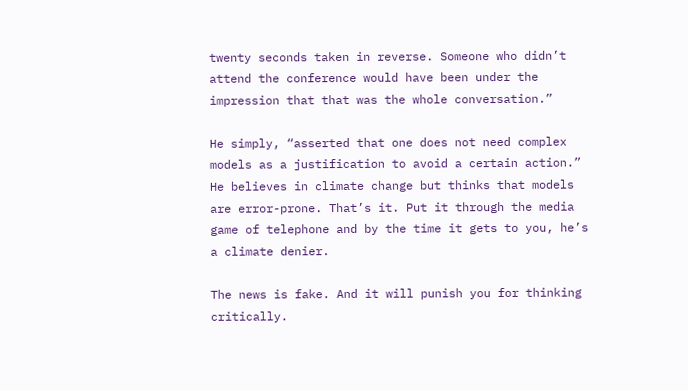twenty seconds taken in reverse. Someone who didn’t attend the conference would have been under the impression that that was the whole conversation.”

He simply, “asserted that one does not need complex models as a justification to avoid a certain action.” He believes in climate change but thinks that models are error-prone. That’s it. Put it through the media game of telephone and by the time it gets to you, he’s a climate denier.

The news is fake. And it will punish you for thinking critically.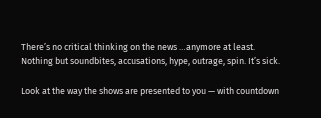There’s no critical thinking on the news …anymore at least. Nothing but soundbites, accusations, hype, outrage, spin. It’s sick.

Look at the way the shows are presented to you — with countdown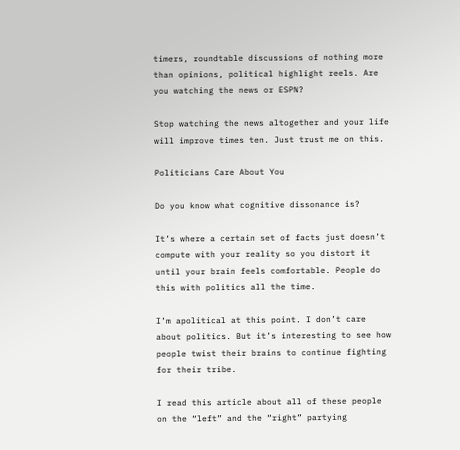timers, roundtable discussions of nothing more than opinions, political highlight reels. Are you watching the news or ESPN?

Stop watching the news altogether and your life will improve times ten. Just trust me on this.

Politicians Care About You

Do you know what cognitive dissonance is?

It’s where a certain set of facts just doesn’t compute with your reality so you distort it until your brain feels comfortable. People do this with politics all the time.

I’m apolitical at this point. I don’t care about politics. But it’s interesting to see how people twist their brains to continue fighting for their tribe.

I read this article about all of these people on the “left” and the “right” partying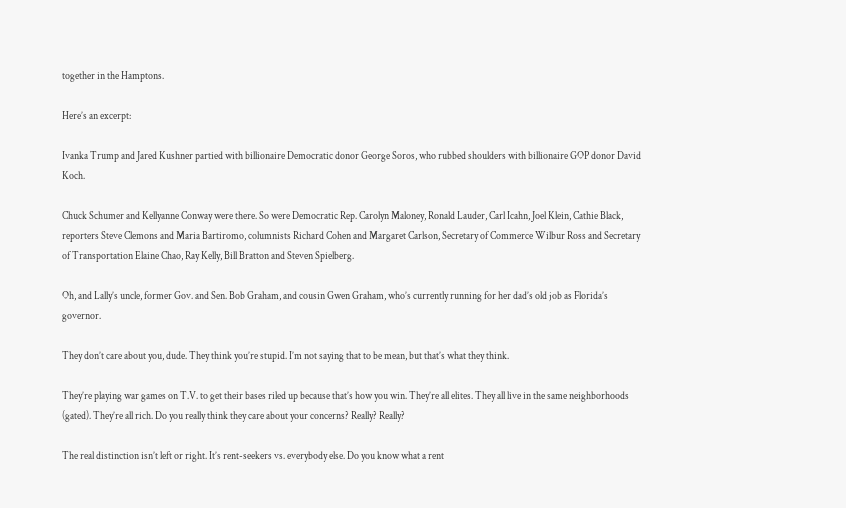together in the Hamptons.

Here’s an excerpt:

Ivanka Trump and Jared Kushner partied with billionaire Democratic donor George Soros, who rubbed shoulders with billionaire GOP donor David Koch.

Chuck Schumer and Kellyanne Conway were there. So were Democratic Rep. Carolyn Maloney, Ronald Lauder, Carl Icahn, Joel Klein, Cathie Black, reporters Steve Clemons and Maria Bartiromo, columnists Richard Cohen and Margaret Carlson, Secretary of Commerce Wilbur Ross and Secretary of Transportation Elaine Chao, Ray Kelly, Bill Bratton and Steven Spielberg.

Oh, and Lally’s uncle, former Gov. and Sen. Bob Graham, and cousin Gwen Graham, who’s currently running for her dad’s old job as Florida’s governor.

They don’t care about you, dude. They think you’re stupid. I’m not saying that to be mean, but that’s what they think.

They’re playing war games on T.V. to get their bases riled up because that’s how you win. They’re all elites. They all live in the same neighborhoods (gated). They’re all rich. Do you really think they care about your concerns? Really? Really?

The real distinction isn’t left or right. It’s rent-seekers vs. everybody else. Do you know what a rent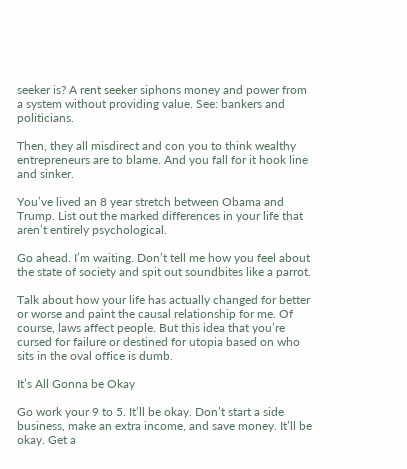seeker is? A rent seeker siphons money and power from a system without providing value. See: bankers and politicians.

Then, they all misdirect and con you to think wealthy entrepreneurs are to blame. And you fall for it hook line and sinker.

You’ve lived an 8 year stretch between Obama and Trump. List out the marked differences in your life that aren’t entirely psychological.

Go ahead. I’m waiting. Don’t tell me how you feel about the state of society and spit out soundbites like a parrot.

Talk about how your life has actually changed for better or worse and paint the causal relationship for me. Of course, laws affect people. But this idea that you’re cursed for failure or destined for utopia based on who sits in the oval office is dumb.

It’s All Gonna be Okay

Go work your 9 to 5. It’ll be okay. Don’t start a side business, make an extra income, and save money. It’ll be okay. Get a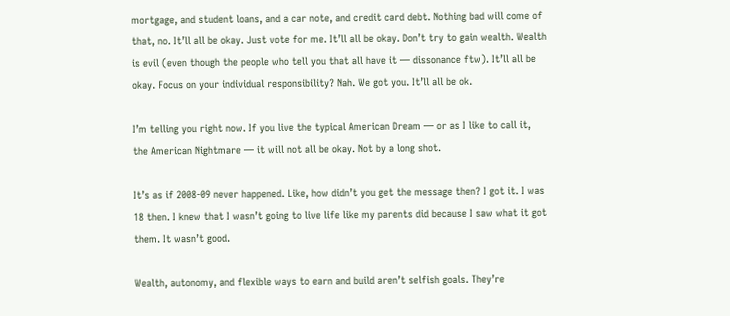mortgage, and student loans, and a car note, and credit card debt. Nothing bad will come of that, no. It’ll all be okay. Just vote for me. It’ll all be okay. Don’t try to gain wealth. Wealth is evil (even though the people who tell you that all have it — dissonance ftw). It’ll all be okay. Focus on your individual responsibility? Nah. We got you. It’ll all be ok.

I’m telling you right now. If you live the typical American Dream — or as I like to call it, the American Nightmare — it will not all be okay. Not by a long shot.

It’s as if 2008-09 never happened. Like, how didn’t you get the message then? I got it. I was 18 then. I knew that I wasn’t going to live life like my parents did because I saw what it got them. It wasn’t good.

Wealth, autonomy, and flexible ways to earn and build aren’t selfish goals. They’re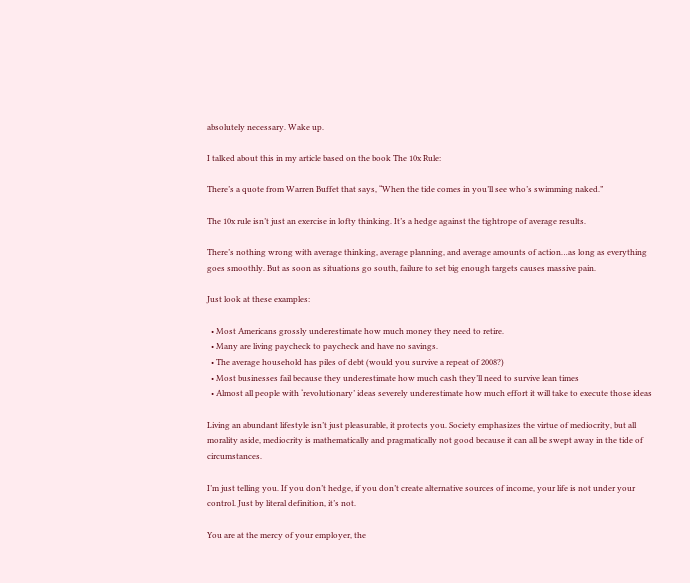absolutely necessary. Wake up.

I talked about this in my article based on the book The 10x Rule:

There’s a quote from Warren Buffet that says, “When the tide comes in you’ll see who’s swimming naked.”

The 10x rule isn’t just an exercise in lofty thinking. It’s a hedge against the tightrope of average results.

There’s nothing wrong with average thinking, average planning, and average amounts of action…as long as everything goes smoothly. But as soon as situations go south, failure to set big enough targets causes massive pain.

Just look at these examples:

  • Most Americans grossly underestimate how much money they need to retire.
  • Many are living paycheck to paycheck and have no savings.
  • The average household has piles of debt (would you survive a repeat of 2008?)
  • Most businesses fail because they underestimate how much cash they’ll need to survive lean times
  • Almost all people with ‘revolutionary’ ideas severely underestimate how much effort it will take to execute those ideas

Living an abundant lifestyle isn’t just pleasurable, it protects you. Society emphasizes the virtue of mediocrity, but all morality aside, mediocrity is mathematically and pragmatically not good because it can all be swept away in the tide of circumstances.

I’m just telling you. If you don’t hedge, if you don’t create alternative sources of income, your life is not under your control. Just by literal definition, it’s not.

You are at the mercy of your employer, the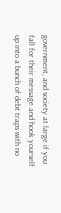government, and society at large if you fall for their message and hook yourself up into a bunch of debt traps with no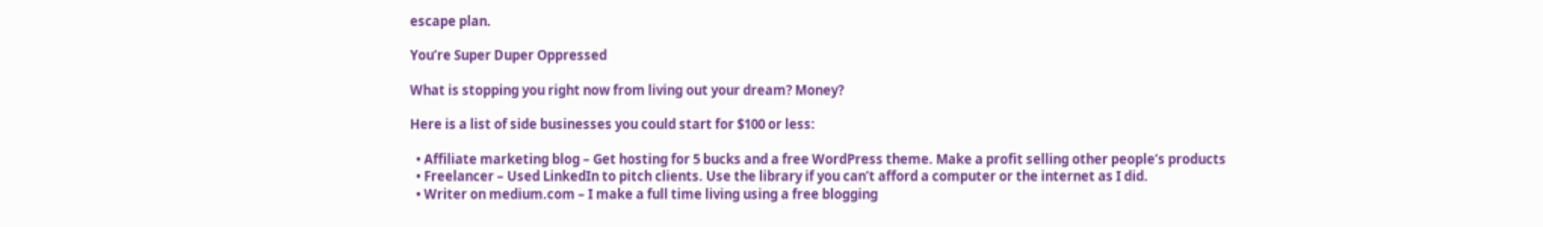escape plan.

You’re Super Duper Oppressed

What is stopping you right now from living out your dream? Money?

Here is a list of side businesses you could start for $100 or less:

  • Affiliate marketing blog – Get hosting for 5 bucks and a free WordPress theme. Make a profit selling other people’s products
  • Freelancer – Used LinkedIn to pitch clients. Use the library if you can’t afford a computer or the internet as I did.
  • Writer on medium.com – I make a full time living using a free blogging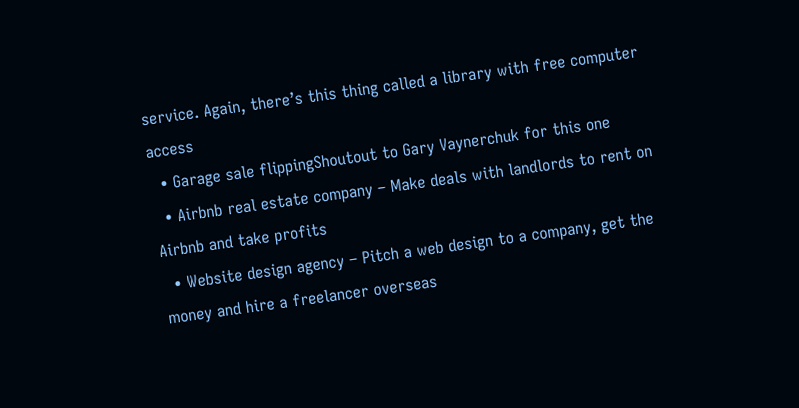service. Again, there’s this thing called a library with free computer access
  • Garage sale flippingShoutout to Gary Vaynerchuk for this one
  • Airbnb real estate company – Make deals with landlords to rent on Airbnb and take profits
  • Website design agency – Pitch a web design to a company, get the money and hire a freelancer overseas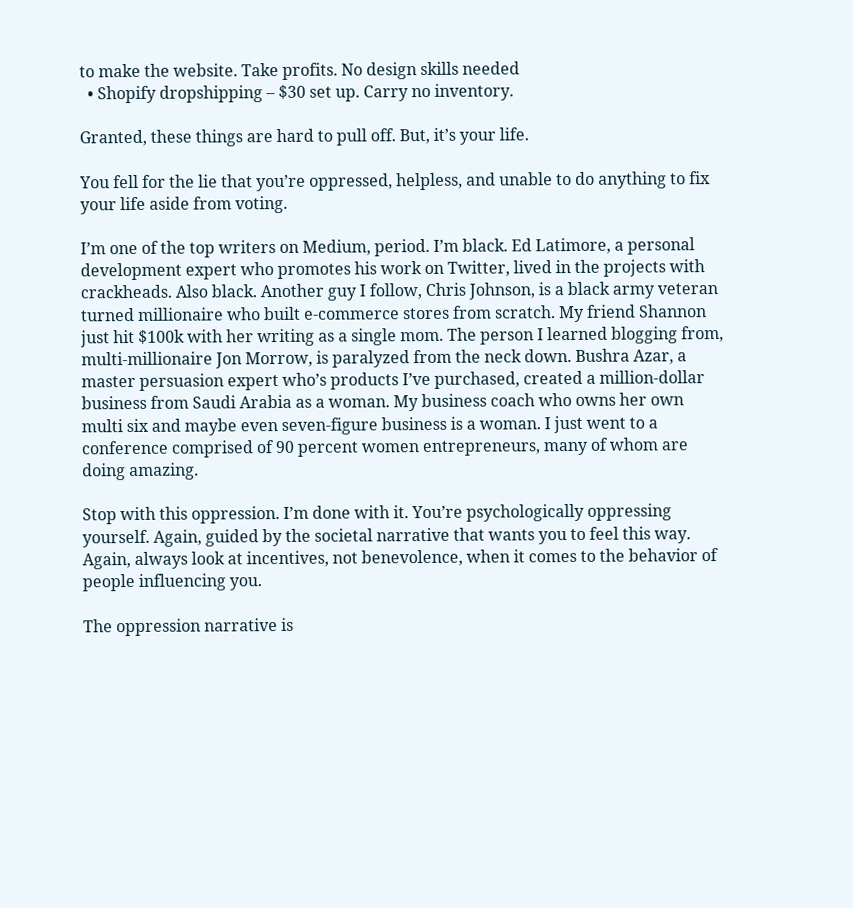to make the website. Take profits. No design skills needed
  • Shopify dropshipping – $30 set up. Carry no inventory.

Granted, these things are hard to pull off. But, it’s your life.

You fell for the lie that you’re oppressed, helpless, and unable to do anything to fix your life aside from voting.

I’m one of the top writers on Medium, period. I’m black. Ed Latimore, a personal development expert who promotes his work on Twitter, lived in the projects with crackheads. Also black. Another guy I follow, Chris Johnson, is a black army veteran turned millionaire who built e-commerce stores from scratch. My friend Shannon just hit $100k with her writing as a single mom. The person I learned blogging from, multi-millionaire Jon Morrow, is paralyzed from the neck down. Bushra Azar, a master persuasion expert who’s products I’ve purchased, created a million-dollar business from Saudi Arabia as a woman. My business coach who owns her own multi six and maybe even seven-figure business is a woman. I just went to a conference comprised of 90 percent women entrepreneurs, many of whom are doing amazing.

Stop with this oppression. I’m done with it. You’re psychologically oppressing yourself. Again, guided by the societal narrative that wants you to feel this way. Again, always look at incentives, not benevolence, when it comes to the behavior of people influencing you.

The oppression narrative is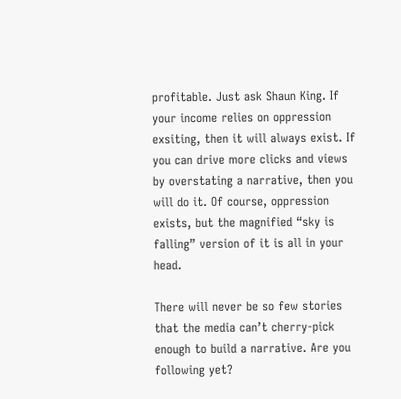profitable. Just ask Shaun King. If your income relies on oppression exsiting, then it will always exist. If you can drive more clicks and views by overstating a narrative, then you will do it. Of course, oppression exists, but the magnified “sky is falling” version of it is all in your head.

There will never be so few stories that the media can’t cherry-pick enough to build a narrative. Are you following yet?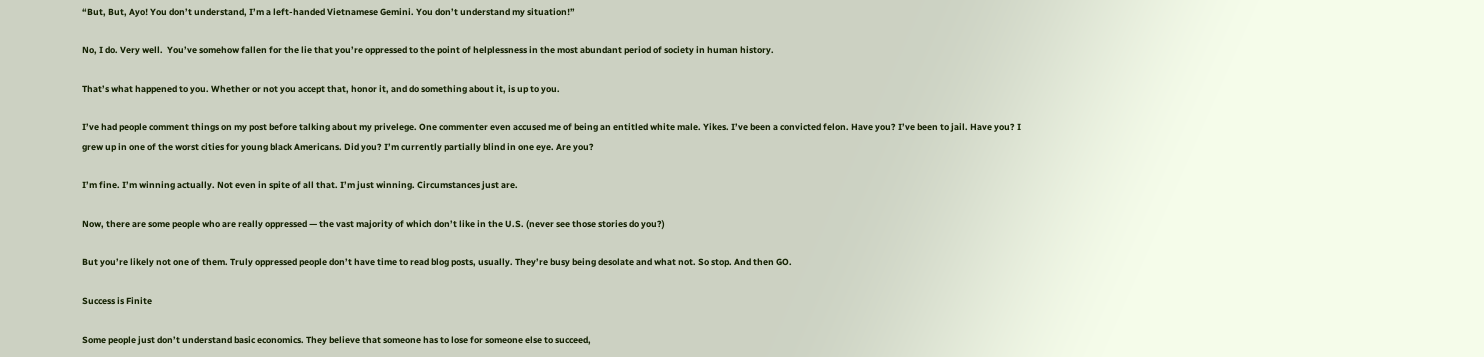“But, But, Ayo! You don’t understand, I’m a left-handed Vietnamese Gemini. You don’t understand my situation!”

No, I do. Very well.  You’ve somehow fallen for the lie that you’re oppressed to the point of helplessness in the most abundant period of society in human history.

That’s what happened to you. Whether or not you accept that, honor it, and do something about it, is up to you.

I’ve had people comment things on my post before talking about my privelege. One commenter even accused me of being an entitled white male. Yikes. I’ve been a convicted felon. Have you? I’ve been to jail. Have you? I grew up in one of the worst cities for young black Americans. Did you? I’m currently partially blind in one eye. Are you?

I’m fine. I’m winning actually. Not even in spite of all that. I’m just winning. Circumstances just are.

Now, there are some people who are really oppressed — the vast majority of which don’t like in the U.S. (never see those stories do you?)

But you’re likely not one of them. Truly oppressed people don’t have time to read blog posts, usually. They’re busy being desolate and what not. So stop. And then GO.

Success is Finite

Some people just don’t understand basic economics. They believe that someone has to lose for someone else to succeed,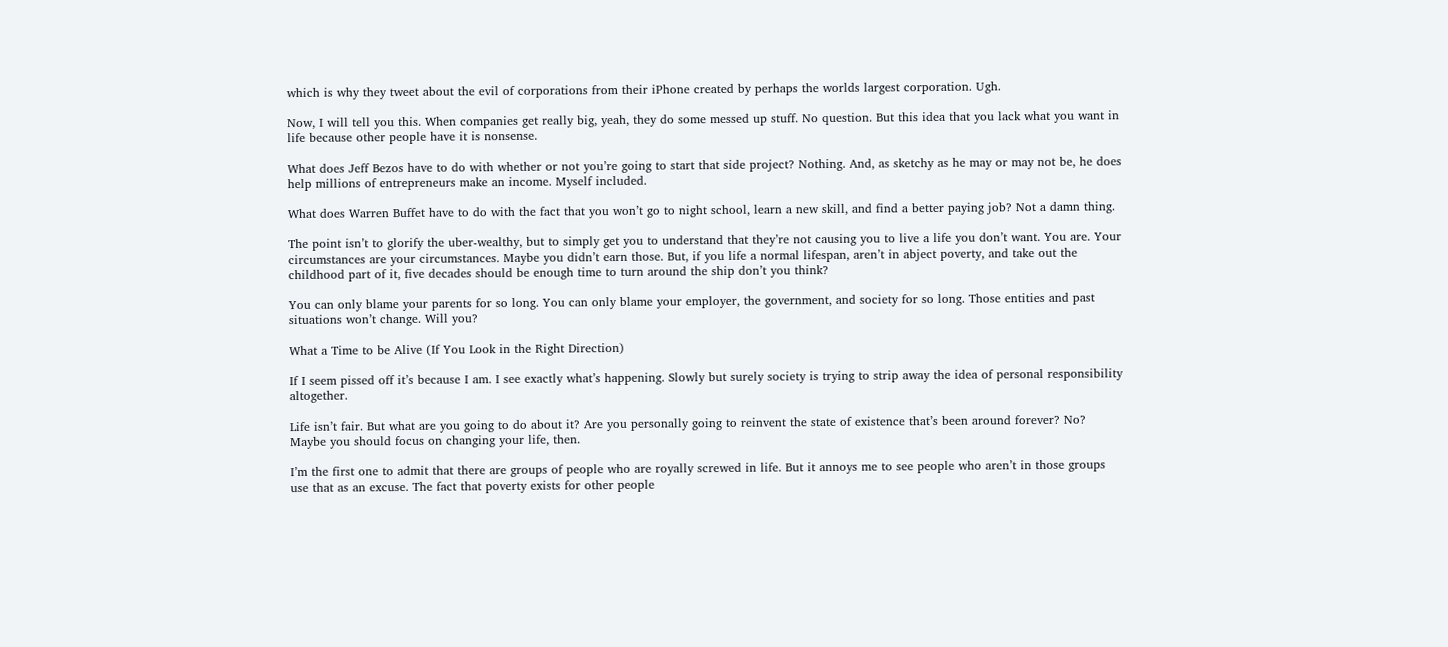which is why they tweet about the evil of corporations from their iPhone created by perhaps the worlds largest corporation. Ugh.

Now, I will tell you this. When companies get really big, yeah, they do some messed up stuff. No question. But this idea that you lack what you want in life because other people have it is nonsense.

What does Jeff Bezos have to do with whether or not you’re going to start that side project? Nothing. And, as sketchy as he may or may not be, he does help millions of entrepreneurs make an income. Myself included.

What does Warren Buffet have to do with the fact that you won’t go to night school, learn a new skill, and find a better paying job? Not a damn thing.

The point isn’t to glorify the uber-wealthy, but to simply get you to understand that they’re not causing you to live a life you don’t want. You are. Your circumstances are your circumstances. Maybe you didn’t earn those. But, if you life a normal lifespan, aren’t in abject poverty, and take out the childhood part of it, five decades should be enough time to turn around the ship don’t you think?

You can only blame your parents for so long. You can only blame your employer, the government, and society for so long. Those entities and past situations won’t change. Will you?

What a Time to be Alive (If You Look in the Right Direction)

If I seem pissed off it’s because I am. I see exactly what’s happening. Slowly but surely society is trying to strip away the idea of personal responsibility altogether.

Life isn’t fair. But what are you going to do about it? Are you personally going to reinvent the state of existence that’s been around forever? No? Maybe you should focus on changing your life, then.

I’m the first one to admit that there are groups of people who are royally screwed in life. But it annoys me to see people who aren’t in those groups use that as an excuse. The fact that poverty exists for other people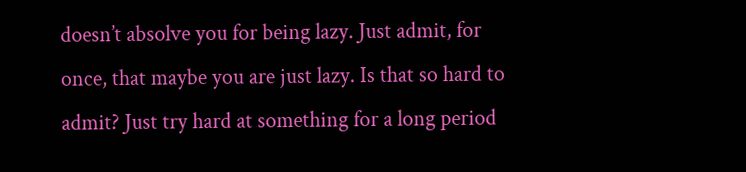doesn’t absolve you for being lazy. Just admit, for once, that maybe you are just lazy. Is that so hard to admit? Just try hard at something for a long period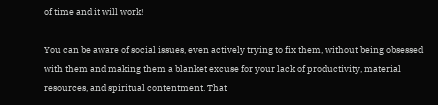of time and it will work!

You can be aware of social issues, even actively trying to fix them, without being obsessed with them and making them a blanket excuse for your lack of productivity, material resources, and spiritual contentment. That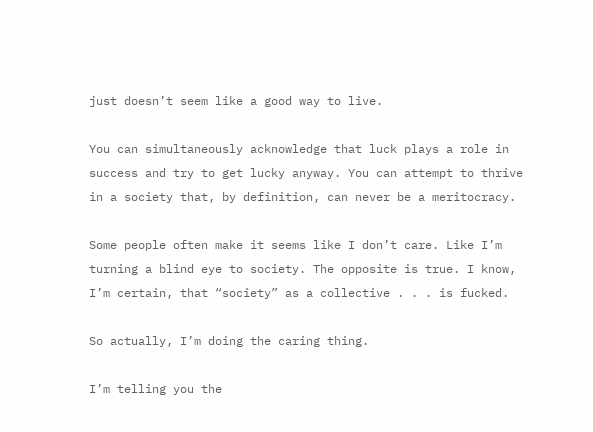just doesn’t seem like a good way to live.

You can simultaneously acknowledge that luck plays a role in success and try to get lucky anyway. You can attempt to thrive in a society that, by definition, can never be a meritocracy.

Some people often make it seems like I don’t care. Like I’m turning a blind eye to society. The opposite is true. I know, I’m certain, that “society” as a collective . . . is fucked.

So actually, I’m doing the caring thing.

I’m telling you the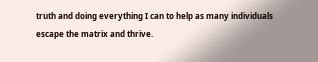truth and doing everything I can to help as many individuals escape the matrix and thrive.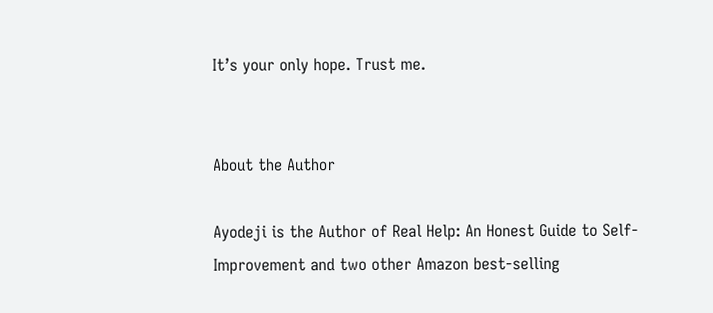It’s your only hope. Trust me.


About the Author

Ayodeji is the Author of Real Help: An Honest Guide to Self-Improvement and two other Amazon best-selling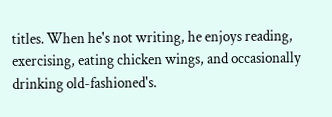titles. When he's not writing, he enjoys reading, exercising, eating chicken wings, and occasionally drinking old-fashioned's.